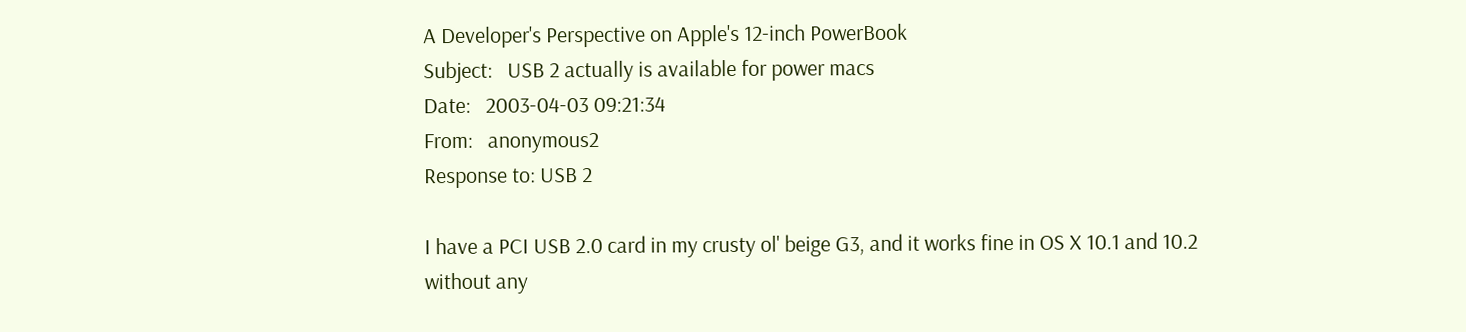A Developer's Perspective on Apple's 12-inch PowerBook
Subject:   USB 2 actually is available for power macs
Date:   2003-04-03 09:21:34
From:   anonymous2
Response to: USB 2

I have a PCI USB 2.0 card in my crusty ol' beige G3, and it works fine in OS X 10.1 and 10.2 without any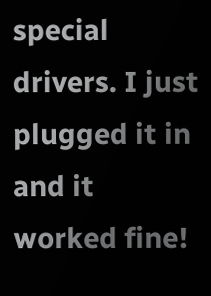special drivers. I just plugged it in and it worked fine!